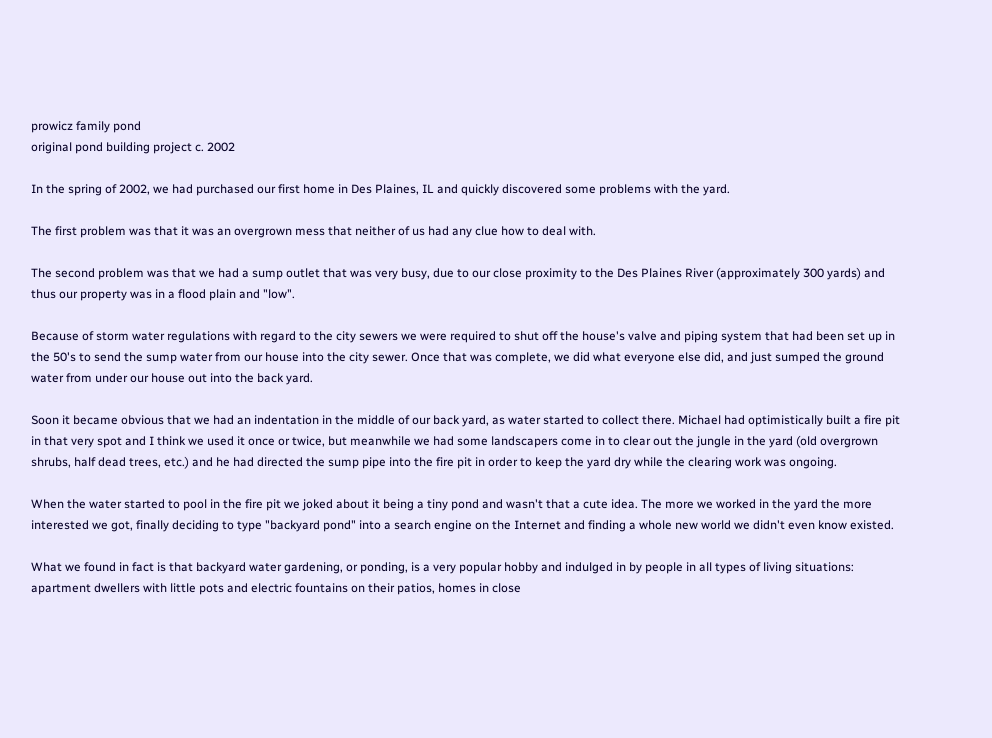prowicz family pond
original pond building project c. 2002

In the spring of 2002, we had purchased our first home in Des Plaines, IL and quickly discovered some problems with the yard.

The first problem was that it was an overgrown mess that neither of us had any clue how to deal with.

The second problem was that we had a sump outlet that was very busy, due to our close proximity to the Des Plaines River (approximately 300 yards) and thus our property was in a flood plain and "low".

Because of storm water regulations with regard to the city sewers we were required to shut off the house's valve and piping system that had been set up in the 50's to send the sump water from our house into the city sewer. Once that was complete, we did what everyone else did, and just sumped the ground water from under our house out into the back yard.

Soon it became obvious that we had an indentation in the middle of our back yard, as water started to collect there. Michael had optimistically built a fire pit in that very spot and I think we used it once or twice, but meanwhile we had some landscapers come in to clear out the jungle in the yard (old overgrown shrubs, half dead trees, etc.) and he had directed the sump pipe into the fire pit in order to keep the yard dry while the clearing work was ongoing.

When the water started to pool in the fire pit we joked about it being a tiny pond and wasn't that a cute idea. The more we worked in the yard the more interested we got, finally deciding to type "backyard pond" into a search engine on the Internet and finding a whole new world we didn't even know existed.

What we found in fact is that backyard water gardening, or ponding, is a very popular hobby and indulged in by people in all types of living situations: apartment dwellers with little pots and electric fountains on their patios, homes in close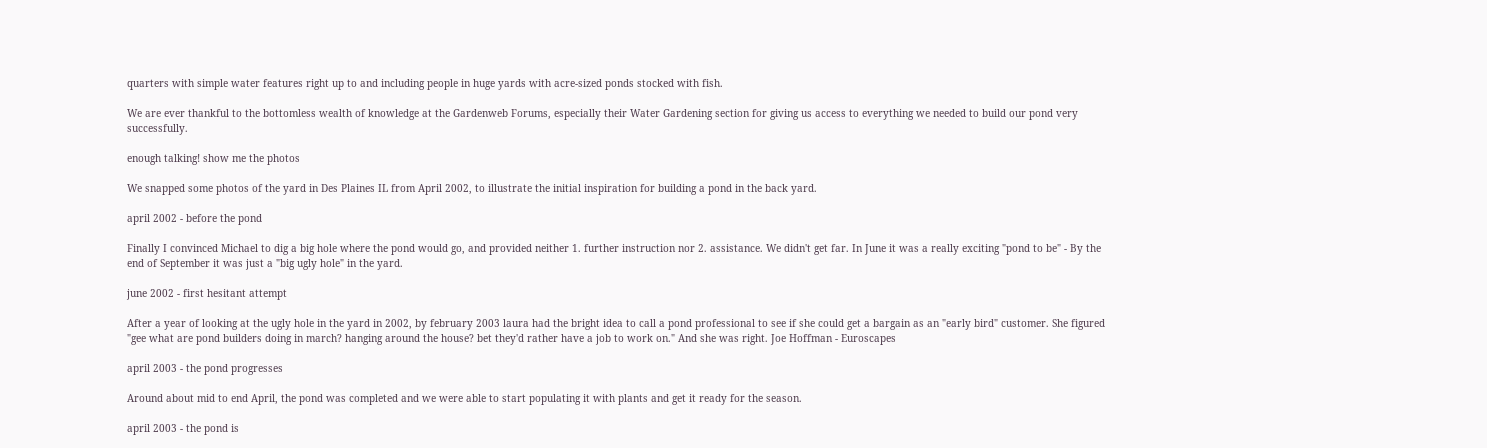quarters with simple water features right up to and including people in huge yards with acre-sized ponds stocked with fish.

We are ever thankful to the bottomless wealth of knowledge at the Gardenweb Forums, especially their Water Gardening section for giving us access to everything we needed to build our pond very successfully.

enough talking! show me the photos

We snapped some photos of the yard in Des Plaines IL from April 2002, to illustrate the initial inspiration for building a pond in the back yard.

april 2002 - before the pond

Finally I convinced Michael to dig a big hole where the pond would go, and provided neither 1. further instruction nor 2. assistance. We didn't get far. In June it was a really exciting "pond to be" - By the end of September it was just a "big ugly hole" in the yard.

june 2002 - first hesitant attempt

After a year of looking at the ugly hole in the yard in 2002, by february 2003 laura had the bright idea to call a pond professional to see if she could get a bargain as an "early bird" customer. She figured "gee what are pond builders doing in march? hanging around the house? bet they'd rather have a job to work on." And she was right. Joe Hoffman - Euroscapes

april 2003 - the pond progresses

Around about mid to end April, the pond was completed and we were able to start populating it with plants and get it ready for the season.

april 2003 - the pond is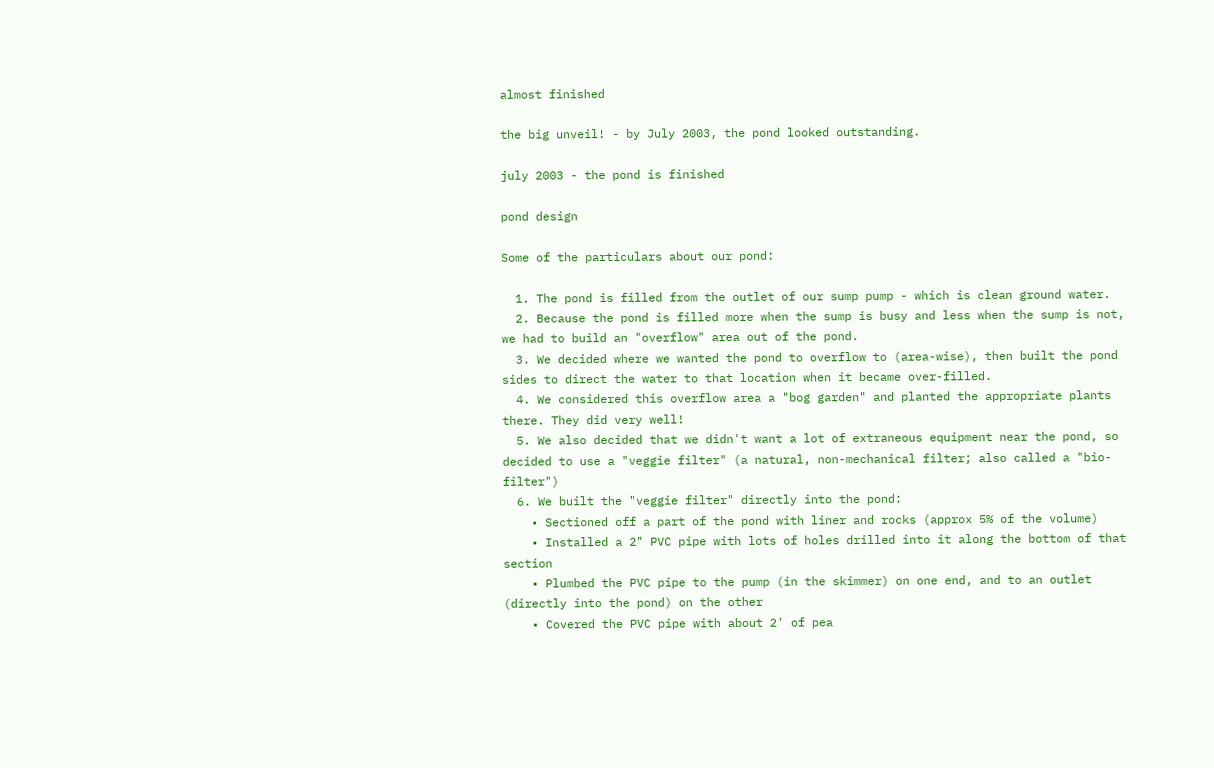almost finished

the big unveil! - by July 2003, the pond looked outstanding.

july 2003 - the pond is finished

pond design

Some of the particulars about our pond:

  1. The pond is filled from the outlet of our sump pump - which is clean ground water.
  2. Because the pond is filled more when the sump is busy and less when the sump is not, we had to build an "overflow" area out of the pond.
  3. We decided where we wanted the pond to overflow to (area-wise), then built the pond sides to direct the water to that location when it became over-filled.
  4. We considered this overflow area a "bog garden" and planted the appropriate plants there. They did very well!
  5. We also decided that we didn't want a lot of extraneous equipment near the pond, so decided to use a "veggie filter" (a natural, non-mechanical filter; also called a "bio-filter")
  6. We built the "veggie filter" directly into the pond:
    • Sectioned off a part of the pond with liner and rocks (approx 5% of the volume)
    • Installed a 2" PVC pipe with lots of holes drilled into it along the bottom of that section
    • Plumbed the PVC pipe to the pump (in the skimmer) on one end, and to an outlet (directly into the pond) on the other
    • Covered the PVC pipe with about 2' of pea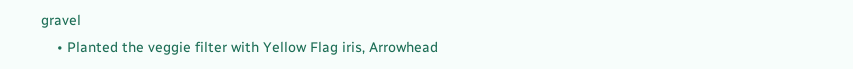gravel
    • Planted the veggie filter with Yellow Flag iris, Arrowhead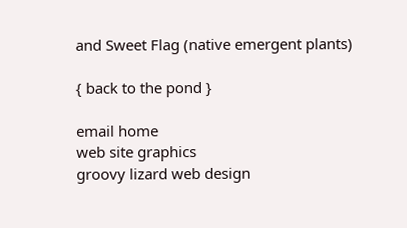and Sweet Flag (native emergent plants)

{ back to the pond }

email home
web site graphics
groovy lizard web design